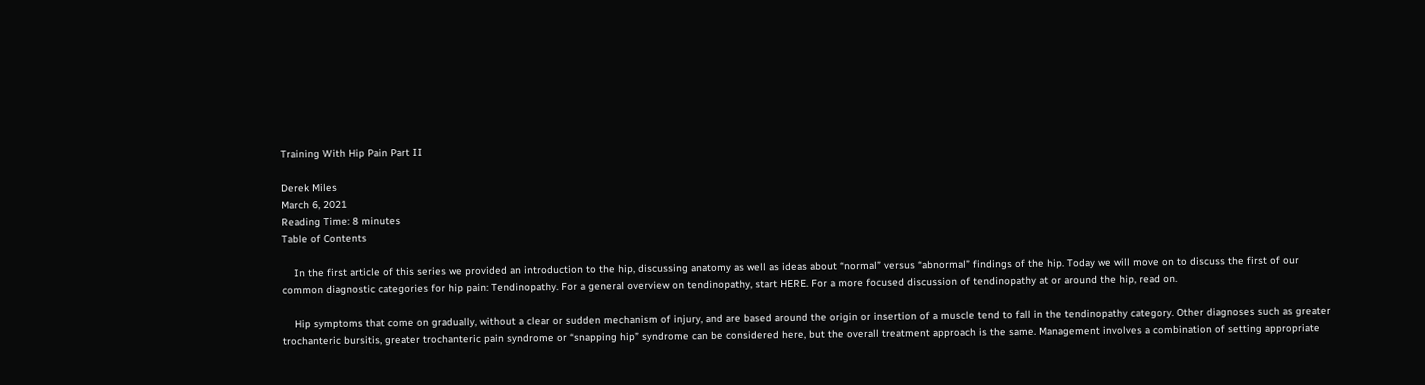Training With Hip Pain Part II

Derek Miles
March 6, 2021
Reading Time: 8 minutes
Table of Contents

    In the first article of this series we provided an introduction to the hip, discussing anatomy as well as ideas about “normal” versus “abnormal” findings of the hip. Today we will move on to discuss the first of our common diagnostic categories for hip pain: Tendinopathy. For a general overview on tendinopathy, start HERE. For a more focused discussion of tendinopathy at or around the hip, read on.

    Hip symptoms that come on gradually, without a clear or sudden mechanism of injury, and are based around the origin or insertion of a muscle tend to fall in the tendinopathy category. Other diagnoses such as greater trochanteric bursitis, greater trochanteric pain syndrome or “snapping hip” syndrome can be considered here, but the overall treatment approach is the same. Management involves a combination of setting appropriate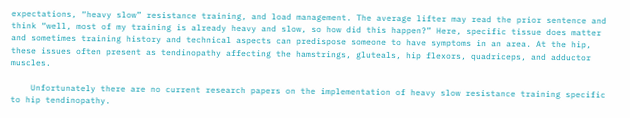expectations, “heavy slow” resistance training, and load management. The average lifter may read the prior sentence and think “well, most of my training is already heavy and slow, so how did this happen?” Here, specific tissue does matter and sometimes training history and technical aspects can predispose someone to have symptoms in an area. At the hip, these issues often present as tendinopathy affecting the hamstrings, gluteals, hip flexors, quadriceps, and adductor muscles.

    Unfortunately there are no current research papers on the implementation of heavy slow resistance training specific to hip tendinopathy.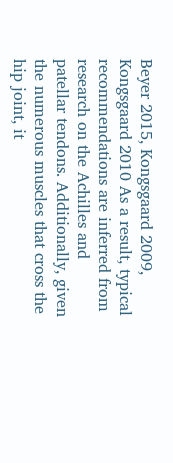Beyer 2015, Kongsgaard 2009, Kongsgaard 2010 As a result, typical recommendations are inferred from research on the Achilles and patellar tendons. Additionally, given the numerous muscles that cross the hip joint, it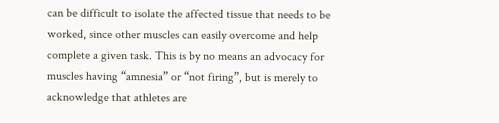can be difficult to isolate the affected tissue that needs to be worked, since other muscles can easily overcome and help complete a given task. This is by no means an advocacy for muscles having “amnesia” or “not firing”, but is merely to acknowledge that athletes are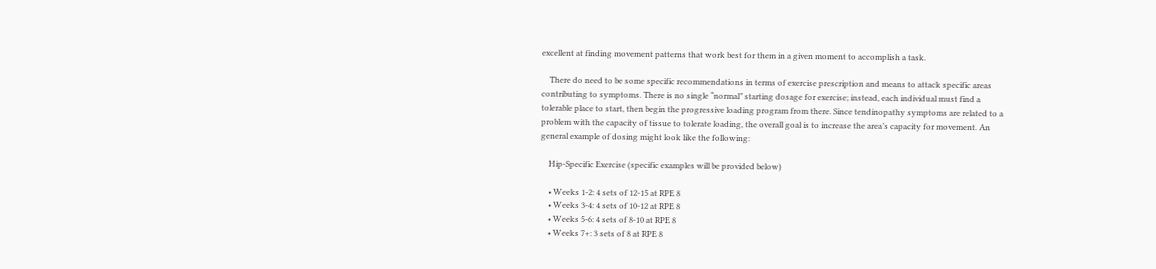excellent at finding movement patterns that work best for them in a given moment to accomplish a task.

    There do need to be some specific recommendations in terms of exercise prescription and means to attack specific areas contributing to symptoms. There is no single “normal” starting dosage for exercise; instead, each individual must find a tolerable place to start, then begin the progressive loading program from there. Since tendinopathy symptoms are related to a problem with the capacity of tissue to tolerate loading, the overall goal is to increase the area’s capacity for movement. An general example of dosing might look like the following:

    Hip-Specific Exercise (specific examples will be provided below)

    • Weeks 1-2: 4 sets of 12-15 at RPE 8
    • Weeks 3-4: 4 sets of 10-12 at RPE 8
    • Weeks 5-6: 4 sets of 8-10 at RPE 8
    • Weeks 7+: 3 sets of 8 at RPE 8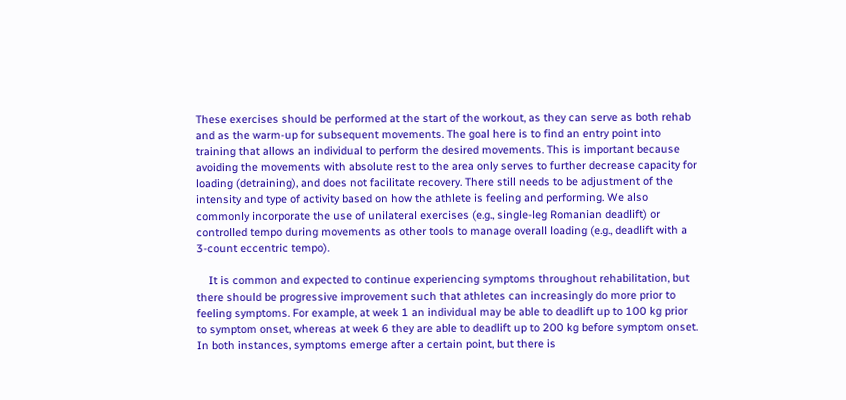These exercises should be performed at the start of the workout, as they can serve as both rehab and as the warm-up for subsequent movements. The goal here is to find an entry point into training that allows an individual to perform the desired movements. This is important because avoiding the movements with absolute rest to the area only serves to further decrease capacity for loading (detraining), and does not facilitate recovery. There still needs to be adjustment of the intensity and type of activity based on how the athlete is feeling and performing. We also commonly incorporate the use of unilateral exercises (e.g., single-leg Romanian deadlift) or controlled tempo during movements as other tools to manage overall loading (e.g., deadlift with a 3-count eccentric tempo).

    It is common and expected to continue experiencing symptoms throughout rehabilitation, but there should be progressive improvement such that athletes can increasingly do more prior to feeling symptoms. For example, at week 1 an individual may be able to deadlift up to 100 kg prior to symptom onset, whereas at week 6 they are able to deadlift up to 200 kg before symptom onset. In both instances, symptoms emerge after a certain point, but there is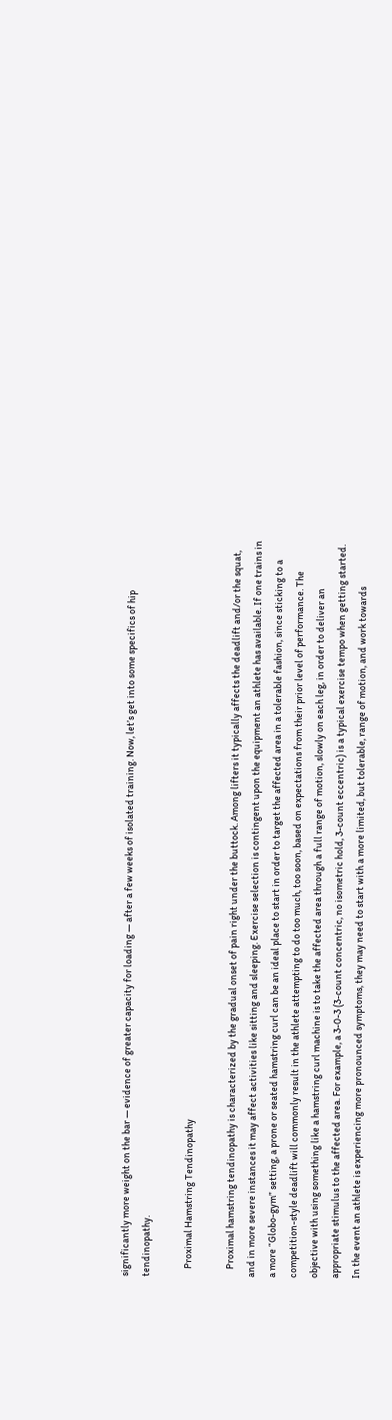significantly more weight on the bar — evidence of greater capacity for loading — after a few weeks of isolated training. Now, let’s get into some specifics of hip tendinopathy.

    Proximal Hamstring Tendinopathy

    Proximal hamstring tendinopathy is characterized by the gradual onset of pain right under the buttock. Among lifters it typically affects the deadlift and/or the squat, and in more severe instances it may affect activities like sitting and sleeping. Exercise selection is contingent upon the equipment an athlete has available. If one trains in a more “Globo-gym” setting, a prone or seated hamstring curl can be an ideal place to start in order to target the affected area in a tolerable fashion, since sticking to a competition-style deadlift will commonly result in the athlete attempting to do too much, too soon, based on expectations from their prior level of performance. The objective with using something like a hamstring curl machine is to take the affected area through a full range of motion, slowly on each leg, in order to deliver an appropriate stimulus to the affected area. For example, a 3-0-3 (3-count concentric, no isometric hold, 3-count eccentric) is a typical exercise tempo when getting started. In the event an athlete is experiencing more pronounced symptoms, they may need to start with a more limited, but tolerable, range of motion, and work towards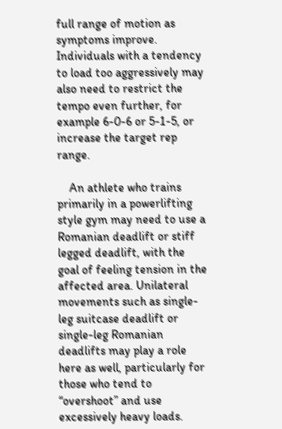full range of motion as symptoms improve. Individuals with a tendency to load too aggressively may also need to restrict the tempo even further, for example 6-0-6 or 5-1-5, or increase the target rep range.

    An athlete who trains primarily in a powerlifting style gym may need to use a Romanian deadlift or stiff legged deadlift, with the goal of feeling tension in the affected area. Unilateral movements such as single-leg suitcase deadlift or single-leg Romanian deadlifts may play a role here as well, particularly for those who tend to “overshoot” and use excessively heavy loads.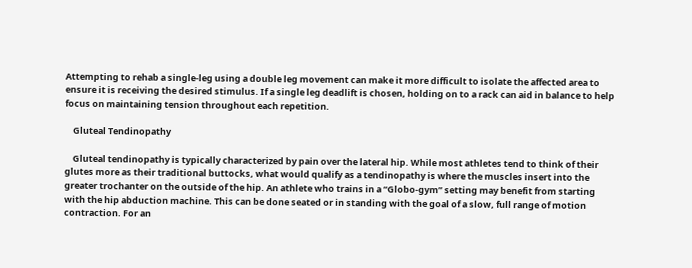Attempting to rehab a single-leg using a double leg movement can make it more difficult to isolate the affected area to ensure it is receiving the desired stimulus. If a single leg deadlift is chosen, holding on to a rack can aid in balance to help focus on maintaining tension throughout each repetition.

    Gluteal Tendinopathy

    Gluteal tendinopathy is typically characterized by pain over the lateral hip. While most athletes tend to think of their glutes more as their traditional buttocks, what would qualify as a tendinopathy is where the muscles insert into the greater trochanter on the outside of the hip. An athlete who trains in a “Globo-gym” setting may benefit from starting with the hip abduction machine. This can be done seated or in standing with the goal of a slow, full range of motion contraction. For an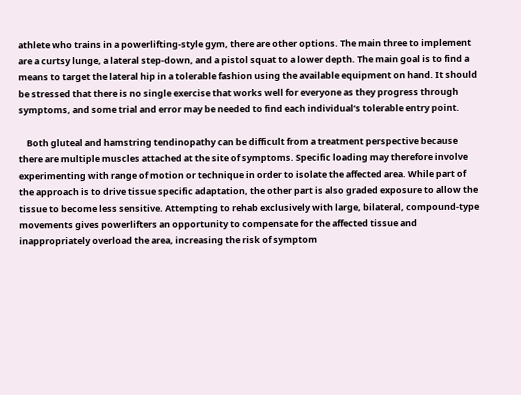athlete who trains in a powerlifting-style gym, there are other options. The main three to implement are a curtsy lunge, a lateral step-down, and a pistol squat to a lower depth. The main goal is to find a means to target the lateral hip in a tolerable fashion using the available equipment on hand. It should be stressed that there is no single exercise that works well for everyone as they progress through symptoms, and some trial and error may be needed to find each individual’s tolerable entry point.

    Both gluteal and hamstring tendinopathy can be difficult from a treatment perspective because there are multiple muscles attached at the site of symptoms. Specific loading may therefore involve experimenting with range of motion or technique in order to isolate the affected area. While part of the approach is to drive tissue specific adaptation, the other part is also graded exposure to allow the tissue to become less sensitive. Attempting to rehab exclusively with large, bilateral, compound-type movements gives powerlifters an opportunity to compensate for the affected tissue and inappropriately overload the area, increasing the risk of symptom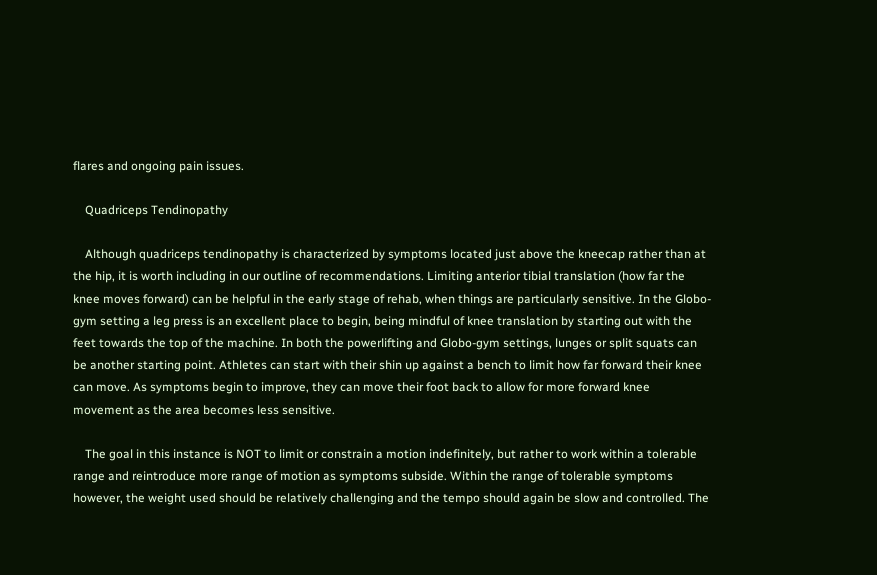flares and ongoing pain issues.

    Quadriceps Tendinopathy

    Although quadriceps tendinopathy is characterized by symptoms located just above the kneecap rather than at the hip, it is worth including in our outline of recommendations. Limiting anterior tibial translation (how far the knee moves forward) can be helpful in the early stage of rehab, when things are particularly sensitive. In the Globo-gym setting a leg press is an excellent place to begin, being mindful of knee translation by starting out with the feet towards the top of the machine. In both the powerlifting and Globo-gym settings, lunges or split squats can be another starting point. Athletes can start with their shin up against a bench to limit how far forward their knee can move. As symptoms begin to improve, they can move their foot back to allow for more forward knee movement as the area becomes less sensitive.

    The goal in this instance is NOT to limit or constrain a motion indefinitely, but rather to work within a tolerable range and reintroduce more range of motion as symptoms subside. Within the range of tolerable symptoms however, the weight used should be relatively challenging and the tempo should again be slow and controlled. The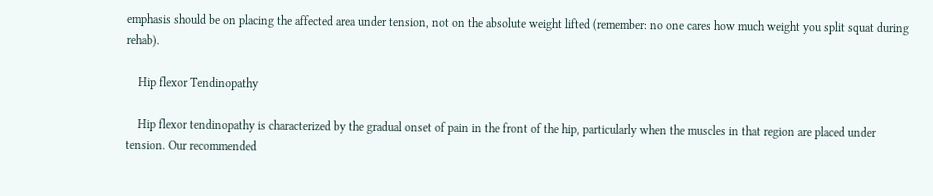emphasis should be on placing the affected area under tension, not on the absolute weight lifted (remember: no one cares how much weight you split squat during rehab).

    Hip flexor Tendinopathy

    Hip flexor tendinopathy is characterized by the gradual onset of pain in the front of the hip, particularly when the muscles in that region are placed under tension. Our recommended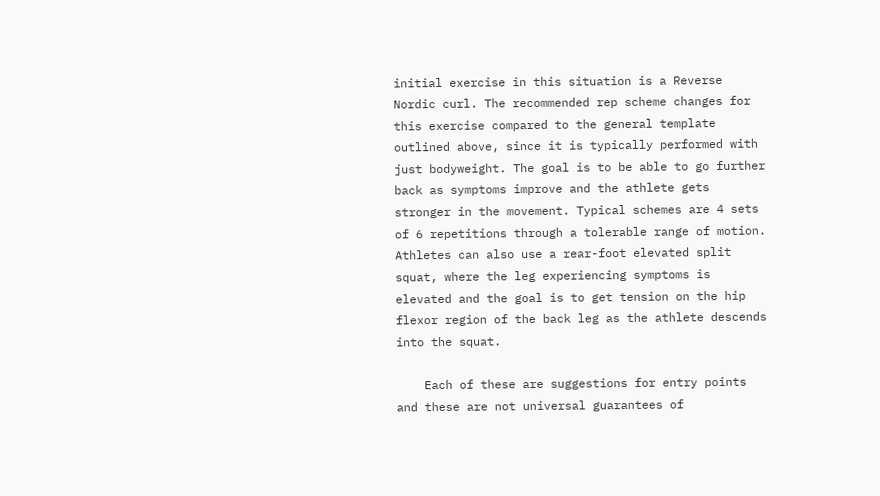initial exercise in this situation is a Reverse Nordic curl. The recommended rep scheme changes for this exercise compared to the general template outlined above, since it is typically performed with just bodyweight. The goal is to be able to go further back as symptoms improve and the athlete gets stronger in the movement. Typical schemes are 4 sets of 6 repetitions through a tolerable range of motion. Athletes can also use a rear-foot elevated split squat, where the leg experiencing symptoms is elevated and the goal is to get tension on the hip flexor region of the back leg as the athlete descends into the squat.

    Each of these are suggestions for entry points and these are not universal guarantees of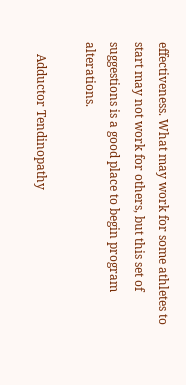effectiveness. What may work for some athletes to start may not work for others, but this set of suggestions is a good place to begin program alterations.

    Adductor Tendinopathy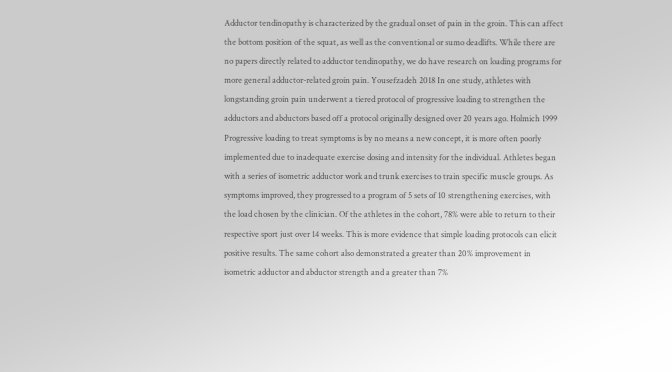Adductor tendinopathy is characterized by the gradual onset of pain in the groin. This can affect the bottom position of the squat, as well as the conventional or sumo deadlifts. While there are no papers directly related to adductor tendinopathy, we do have research on loading programs for more general adductor-related groin pain. Yousefzadeh 2018 In one study, athletes with longstanding groin pain underwent a tiered protocol of progressive loading to strengthen the adductors and abductors based off a protocol originally designed over 20 years ago. Holmich 1999 Progressive loading to treat symptoms is by no means a new concept, it is more often poorly implemented due to inadequate exercise dosing and intensity for the individual. Athletes began with a series of isometric adductor work and trunk exercises to train specific muscle groups. As symptoms improved, they progressed to a program of 5 sets of 10 strengthening exercises, with the load chosen by the clinician. Of the athletes in the cohort, 78% were able to return to their respective sport just over 14 weeks. This is more evidence that simple loading protocols can elicit positive results. The same cohort also demonstrated a greater than 20% improvement in isometric adductor and abductor strength and a greater than 7%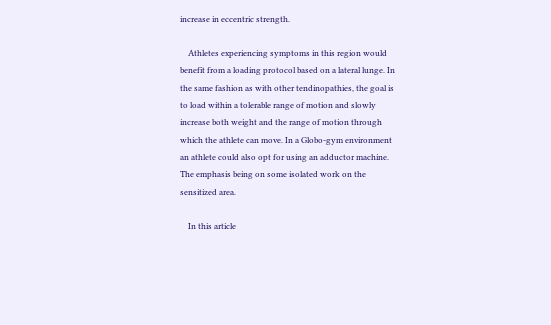increase in eccentric strength.

    Athletes experiencing symptoms in this region would benefit from a loading protocol based on a lateral lunge. In the same fashion as with other tendinopathies, the goal is to load within a tolerable range of motion and slowly increase both weight and the range of motion through which the athlete can move. In a Globo-gym environment an athlete could also opt for using an adductor machine. The emphasis being on some isolated work on the sensitized area.

    In this article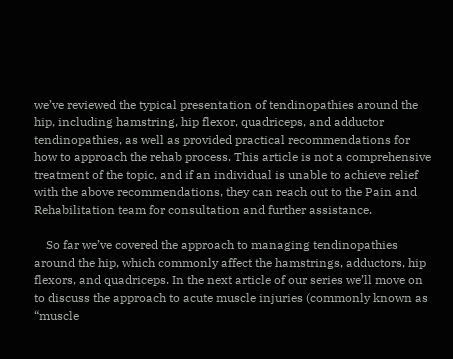we’ve reviewed the typical presentation of tendinopathies around the hip, including hamstring, hip flexor, quadriceps, and adductor tendinopathies, as well as provided practical recommendations for how to approach the rehab process. This article is not a comprehensive treatment of the topic, and if an individual is unable to achieve relief with the above recommendations, they can reach out to the Pain and Rehabilitation team for consultation and further assistance.

    So far we’ve covered the approach to managing tendinopathies around the hip, which commonly affect the hamstrings, adductors, hip flexors, and quadriceps. In the next article of our series we’ll move on to discuss the approach to acute muscle injuries (commonly known as “muscle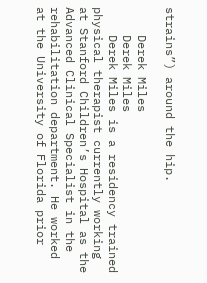strains”) around the hip.

    Derek Miles
    Derek Miles
    Derek Miles is a residency trained physical therapist currently working at Stanford Children’s Hospital as the Advanced Clinical Specialist in the rehabilitation department. He worked at the University of Florida prior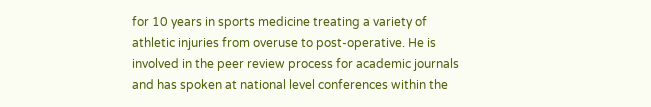for 10 years in sports medicine treating a variety of athletic injuries from overuse to post-operative. He is involved in the peer review process for academic journals and has spoken at national level conferences within the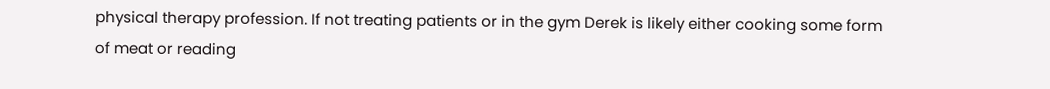physical therapy profession. If not treating patients or in the gym Derek is likely either cooking some form of meat or reading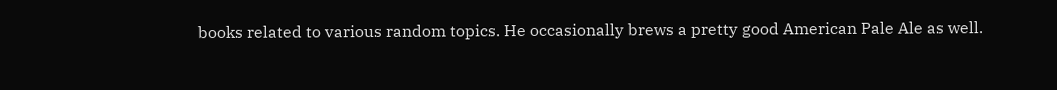books related to various random topics. He occasionally brews a pretty good American Pale Ale as well.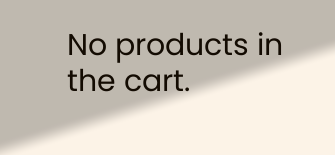No products in the cart.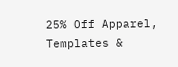25% Off Apparel, Templates &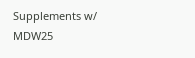Supplements w/ MDW25